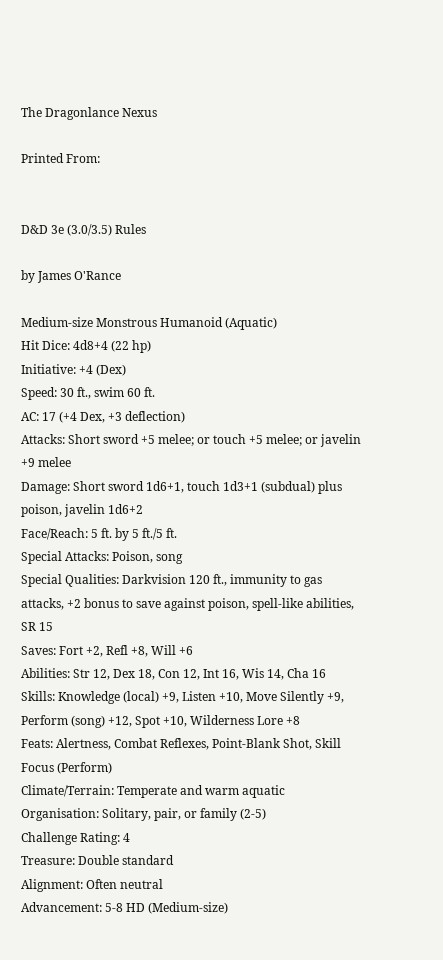The Dragonlance Nexus

Printed From:


D&D 3e (3.0/3.5) Rules

by James O'Rance

Medium-size Monstrous Humanoid (Aquatic)
Hit Dice: 4d8+4 (22 hp)
Initiative: +4 (Dex)
Speed: 30 ft., swim 60 ft.
AC: 17 (+4 Dex, +3 deflection)
Attacks: Short sword +5 melee; or touch +5 melee; or javelin +9 melee
Damage: Short sword 1d6+1, touch 1d3+1 (subdual) plus poison, javelin 1d6+2
Face/Reach: 5 ft. by 5 ft./5 ft.
Special Attacks: Poison, song
Special Qualities: Darkvision 120 ft., immunity to gas attacks, +2 bonus to save against poison, spell-like abilities, SR 15
Saves: Fort +2, Refl +8, Will +6
Abilities: Str 12, Dex 18, Con 12, Int 16, Wis 14, Cha 16
Skills: Knowledge (local) +9, Listen +10, Move Silently +9, Perform (song) +12, Spot +10, Wilderness Lore +8
Feats: Alertness, Combat Reflexes, Point-Blank Shot, Skill Focus (Perform)
Climate/Terrain: Temperate and warm aquatic
Organisation: Solitary, pair, or family (2-5)
Challenge Rating: 4
Treasure: Double standard
Alignment: Often neutral
Advancement: 5-8 HD (Medium-size)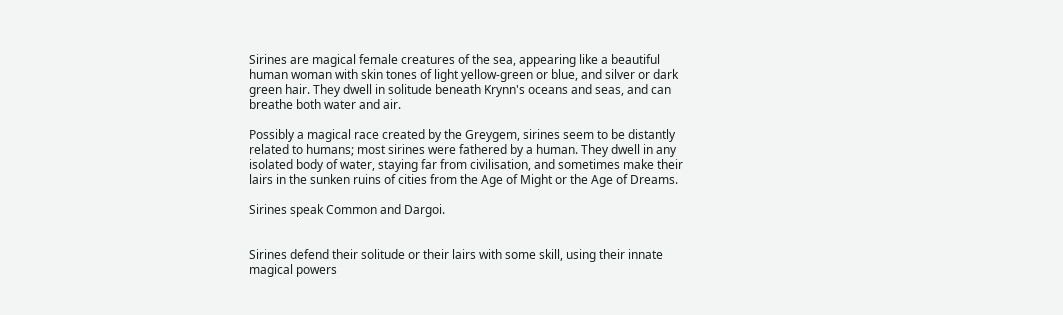Sirines are magical female creatures of the sea, appearing like a beautiful human woman with skin tones of light yellow-green or blue, and silver or dark green hair. They dwell in solitude beneath Krynn's oceans and seas, and can breathe both water and air.

Possibly a magical race created by the Greygem, sirines seem to be distantly related to humans; most sirines were fathered by a human. They dwell in any isolated body of water, staying far from civilisation, and sometimes make their lairs in the sunken ruins of cities from the Age of Might or the Age of Dreams.

Sirines speak Common and Dargoi.


Sirines defend their solitude or their lairs with some skill, using their innate magical powers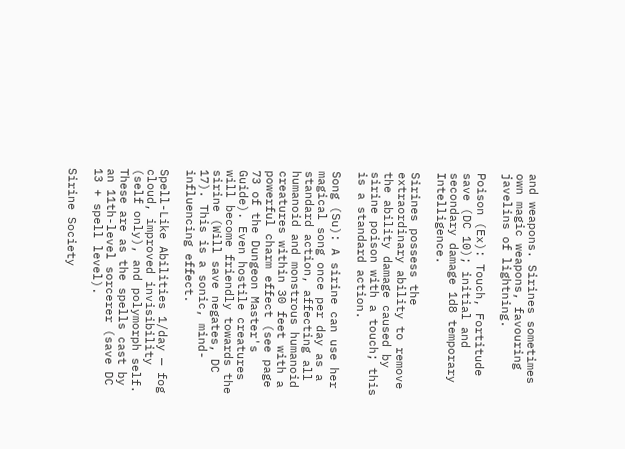and weapons. Sirines sometimes own magic weapons, favouring javelins of lightning.

Poison (Ex): Touch, Fortitude save (DC 10); initial and secondary damage 1d8 temporary Intelligence.

Sirines possess the extraordinary ability to remove the ability damage caused by sirine poison with a touch; this is a standard action.

Song (Su): A sirine can use her magical song once per day as a standard action, affecting all humanoid and monstrous humanoid creatures within 30 feet with a powerful charm effect (see page 73 of the Dungeon Master's Guide). Even hostile creatures will become friendly towards the sirine (Will save negates, DC 17). This is a sonic, mind-influencing effect.

Spell-Like Abilities 1/day — fog cloud, improved invisibility (self only), and polymorph self. These are as the spells cast by an 11th-level sorcerer (save DC 13 + spell level).

Sirine Society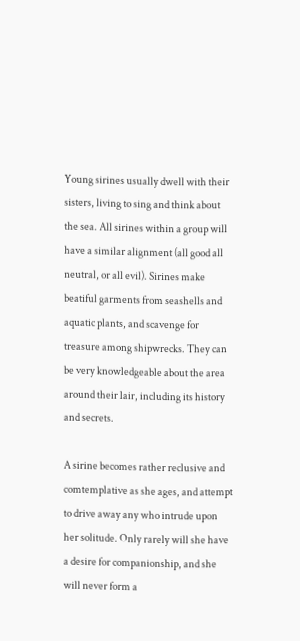Young sirines usually dwell with their sisters, living to sing and think about the sea. All sirines within a group will have a similar alignment (all good all neutral, or all evil). Sirines make beatiful garments from seashells and aquatic plants, and scavenge for treasure among shipwrecks. They can be very knowledgeable about the area around their lair, including its history and secrets.

A sirine becomes rather reclusive and comtemplative as she ages, and attempt to drive away any who intrude upon her solitude. Only rarely will she have a desire for companionship, and she will never form a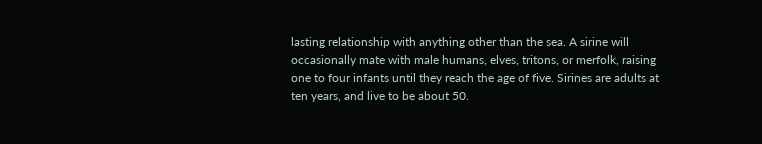lasting relationship with anything other than the sea. A sirine will occasionally mate with male humans, elves, tritons, or merfolk, raising one to four infants until they reach the age of five. Sirines are adults at ten years, and live to be about 50.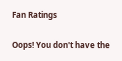Fan Ratings

Oops! You don't have the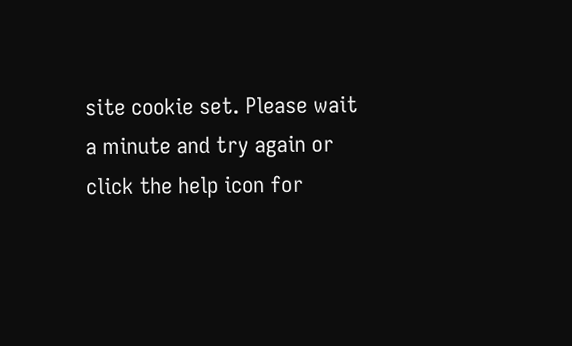site cookie set. Please wait a minute and try again or click the help icon for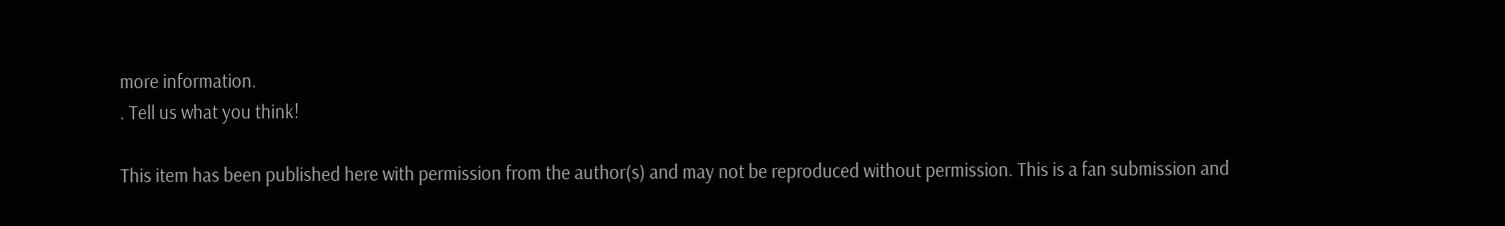more information.
. Tell us what you think!

This item has been published here with permission from the author(s) and may not be reproduced without permission. This is a fan submission and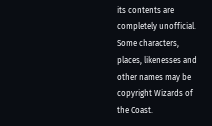its contents are completely unofficial. Some characters, places, likenesses and other names may be copyright Wizards of the Coast.